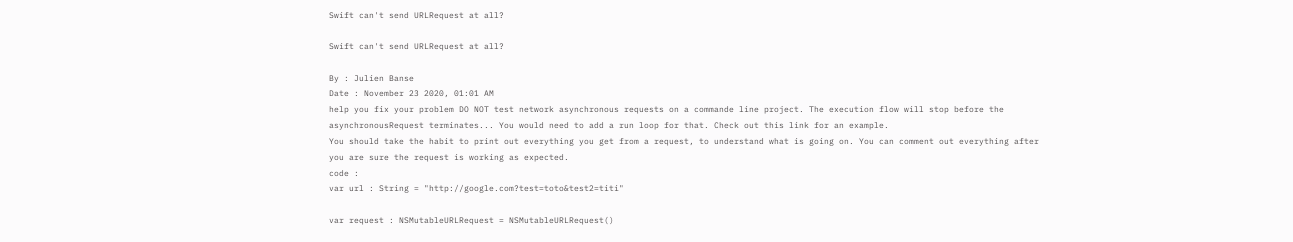Swift can't send URLRequest at all?

Swift can't send URLRequest at all?

By : Julien Banse
Date : November 23 2020, 01:01 AM
help you fix your problem DO NOT test network asynchronous requests on a commande line project. The execution flow will stop before the asynchronousRequest terminates... You would need to add a run loop for that. Check out this link for an example.
You should take the habit to print out everything you get from a request, to understand what is going on. You can comment out everything after you are sure the request is working as expected.
code :
var url : String = "http://google.com?test=toto&test2=titi"

var request : NSMutableURLRequest = NSMutableURLRequest()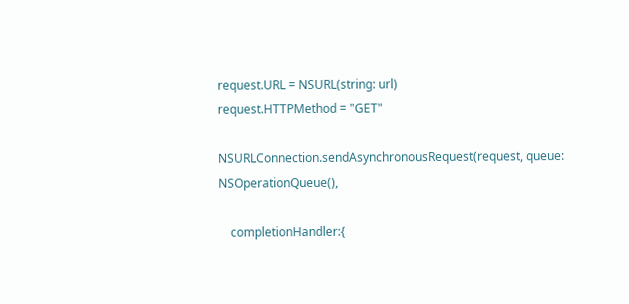request.URL = NSURL(string: url)
request.HTTPMethod = "GET"

NSURLConnection.sendAsynchronousRequest(request, queue: NSOperationQueue(),

    completionHandler:{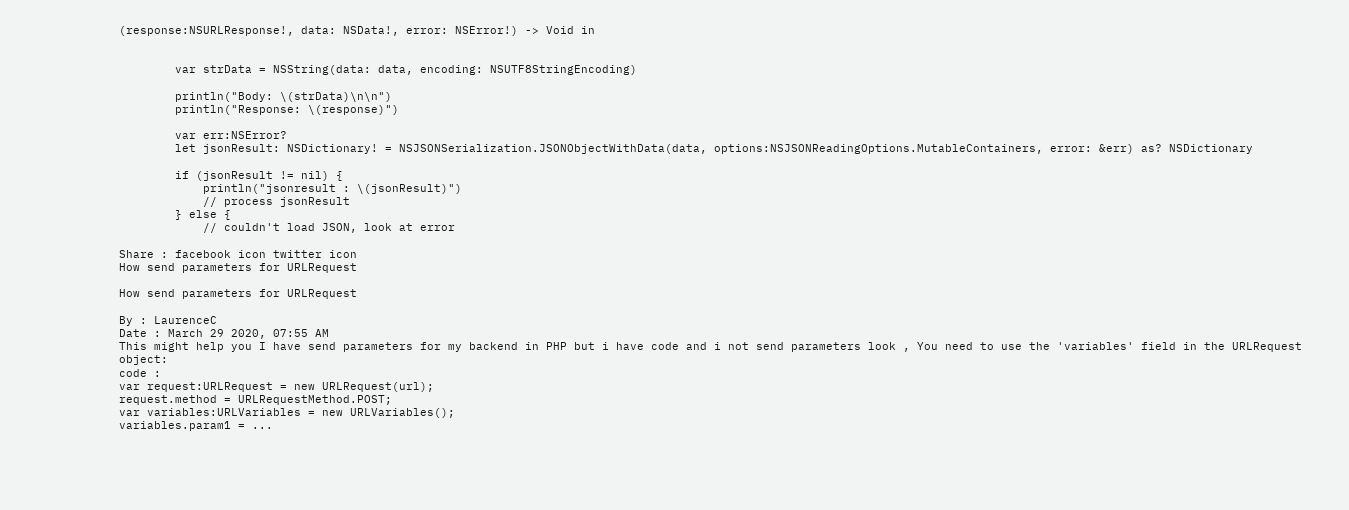(response:NSURLResponse!, data: NSData!, error: NSError!) -> Void in


        var strData = NSString(data: data, encoding: NSUTF8StringEncoding)

        println("Body: \(strData)\n\n")
        println("Response: \(response)")

        var err:NSError?
        let jsonResult: NSDictionary! = NSJSONSerialization.JSONObjectWithData(data, options:NSJSONReadingOptions.MutableContainers, error: &err) as? NSDictionary

        if (jsonResult != nil) {
            println("jsonresult : \(jsonResult)")
            // process jsonResult
        } else {
            // couldn't load JSON, look at error

Share : facebook icon twitter icon
How send parameters for URLRequest

How send parameters for URLRequest

By : LaurenceC
Date : March 29 2020, 07:55 AM
This might help you I have send parameters for my backend in PHP but i have code and i not send parameters look , You need to use the 'variables' field in the URLRequest object:
code :
var request:URLRequest = new URLRequest(url);
request.method = URLRequestMethod.POST;
var variables:URLVariables = new URLVariables();
variables.param1 = ...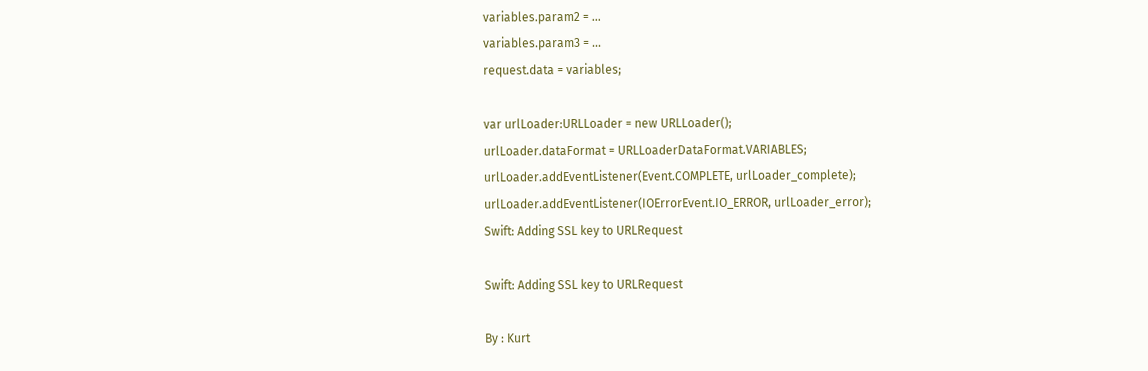variables.param2 = ...
variables.param3 = ...
request.data = variables;

var urlLoader:URLLoader = new URLLoader();
urlLoader.dataFormat = URLLoaderDataFormat.VARIABLES;
urlLoader.addEventListener(Event.COMPLETE, urlLoader_complete);
urlLoader.addEventListener(IOErrorEvent.IO_ERROR, urlLoader_error);
Swift: Adding SSL key to URLRequest

Swift: Adding SSL key to URLRequest

By : Kurt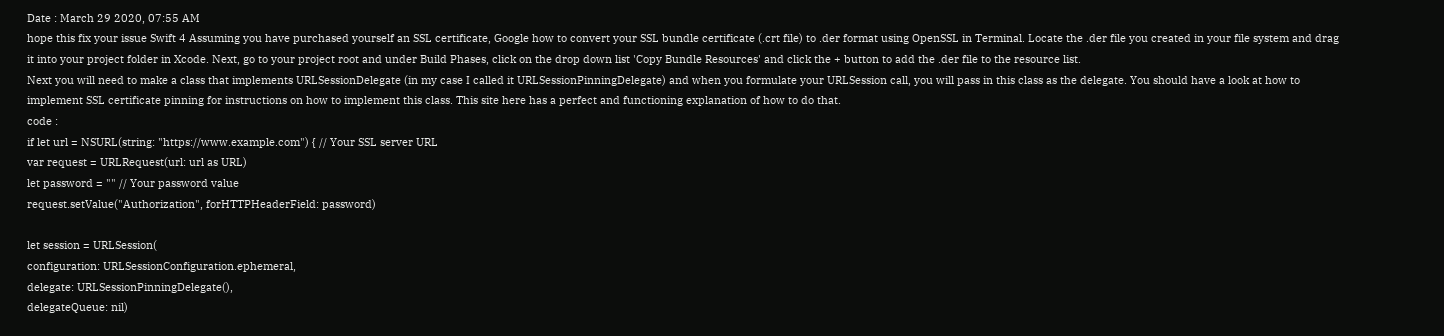Date : March 29 2020, 07:55 AM
hope this fix your issue Swift 4 Assuming you have purchased yourself an SSL certificate, Google how to convert your SSL bundle certificate (.crt file) to .der format using OpenSSL in Terminal. Locate the .der file you created in your file system and drag it into your project folder in Xcode. Next, go to your project root and under Build Phases, click on the drop down list 'Copy Bundle Resources' and click the + button to add the .der file to the resource list.
Next you will need to make a class that implements URLSessionDelegate (in my case I called it URLSessionPinningDelegate) and when you formulate your URLSession call, you will pass in this class as the delegate. You should have a look at how to implement SSL certificate pinning for instructions on how to implement this class. This site here has a perfect and functioning explanation of how to do that.
code :
if let url = NSURL(string: "https://www.example.com") { // Your SSL server URL
var request = URLRequest(url: url as URL)
let password = "" // Your password value
request.setValue("Authorization", forHTTPHeaderField: password)

let session = URLSession(
configuration: URLSessionConfiguration.ephemeral,
delegate: URLSessionPinningDelegate(),
delegateQueue: nil)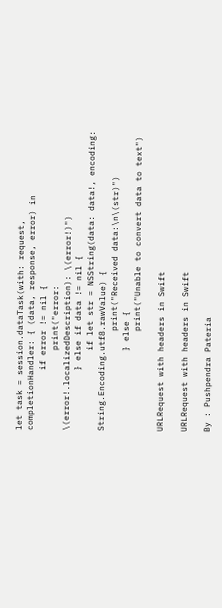let task = session.dataTask(with: request, completionHandler: { (data, response, error) in
            if error != nil {
                print("error: \(error!.localizedDescription): \(error!)")
            } else if data != nil {
                if let str = NSString(data: data!, encoding: String.Encoding.utf8.rawValue) {
                    print("Received data:\n\(str)")
                } else {
                    print("Unable to convert data to text")

URLRequest with headers in Swift

URLRequest with headers in Swift

By : Pushpendra Pateria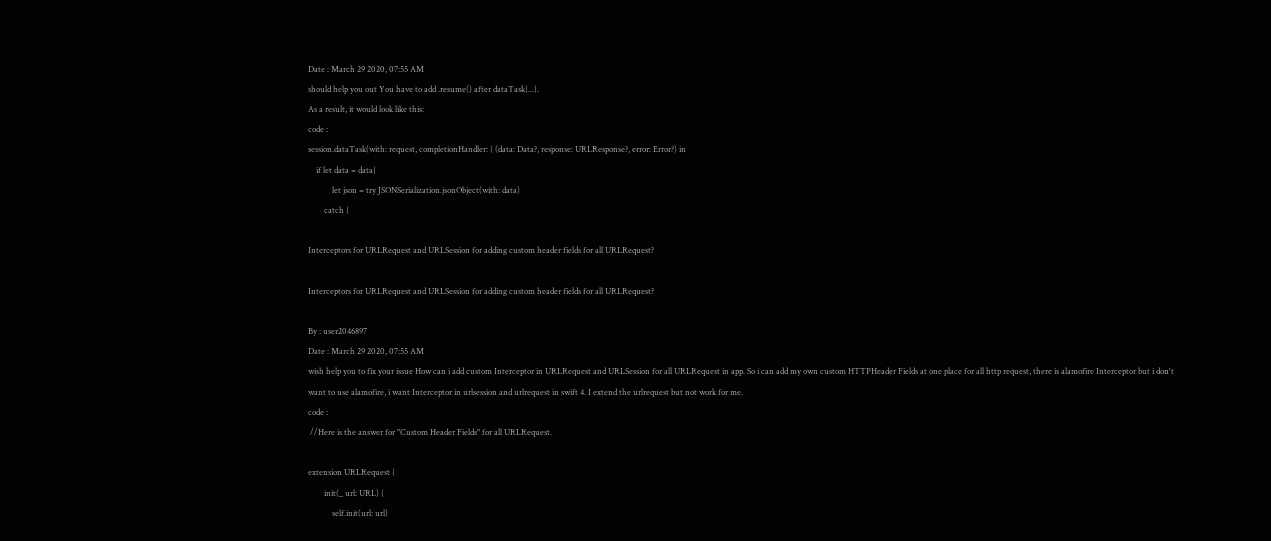Date : March 29 2020, 07:55 AM
should help you out You have to add .resume() after dataTask{...}.
As a result, it would look like this:
code :
session.dataTask(with: request, completionHandler: { (data: Data?, response: URLResponse?, error: Error?) in
    if let data = data{
            let json = try JSONSerialization.jsonObject(with: data)
        catch {

Interceptors for URLRequest and URLSession for adding custom header fields for all URLRequest?

Interceptors for URLRequest and URLSession for adding custom header fields for all URLRequest?

By : user2046897
Date : March 29 2020, 07:55 AM
wish help you to fix your issue How can i add custom Interceptor in URLRequest and URLSession for all URLRequest in app. So i can add my own custom HTTPHeader Fields at one place for all http request, there is alamofire Interceptor but i don't want to use alamofire, i want Interceptor in urlsession and urlrequest in swift 4. I extend the urlrequest but not work for me.
code :
 //Here is the answer for "Custom Header Fields" for all URLRequest.

extension URLRequest {
        init(_ url: URL) {
            self.init(url: url)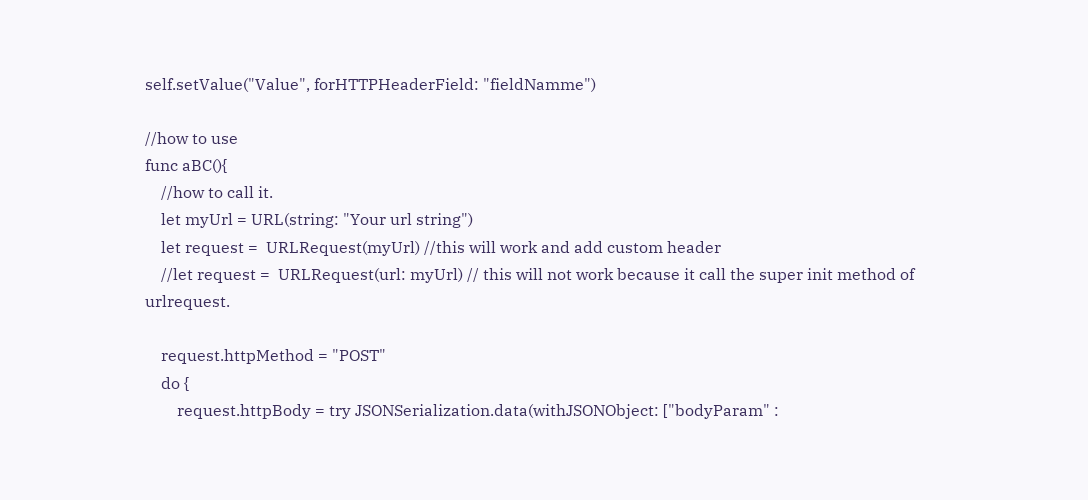self.setValue("Value", forHTTPHeaderField: "fieldNamme")

//how to use
func aBC(){
    //how to call it.
    let myUrl = URL(string: "Your url string")
    let request =  URLRequest(myUrl) //this will work and add custom header
    //let request =  URLRequest(url: myUrl) // this will not work because it call the super init method of urlrequest.

    request.httpMethod = "POST"
    do {
        request.httpBody = try JSONSerialization.data(withJSONObject: ["bodyParam" :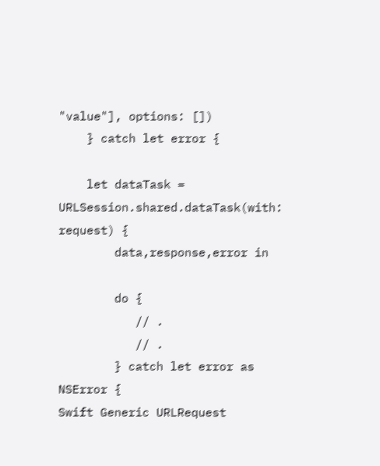"value"], options: [])
    } catch let error {

    let dataTask = URLSession.shared.dataTask(with: request) {
        data,response,error in

        do {
           // .
           // .
        } catch let error as NSError {
Swift Generic URLRequest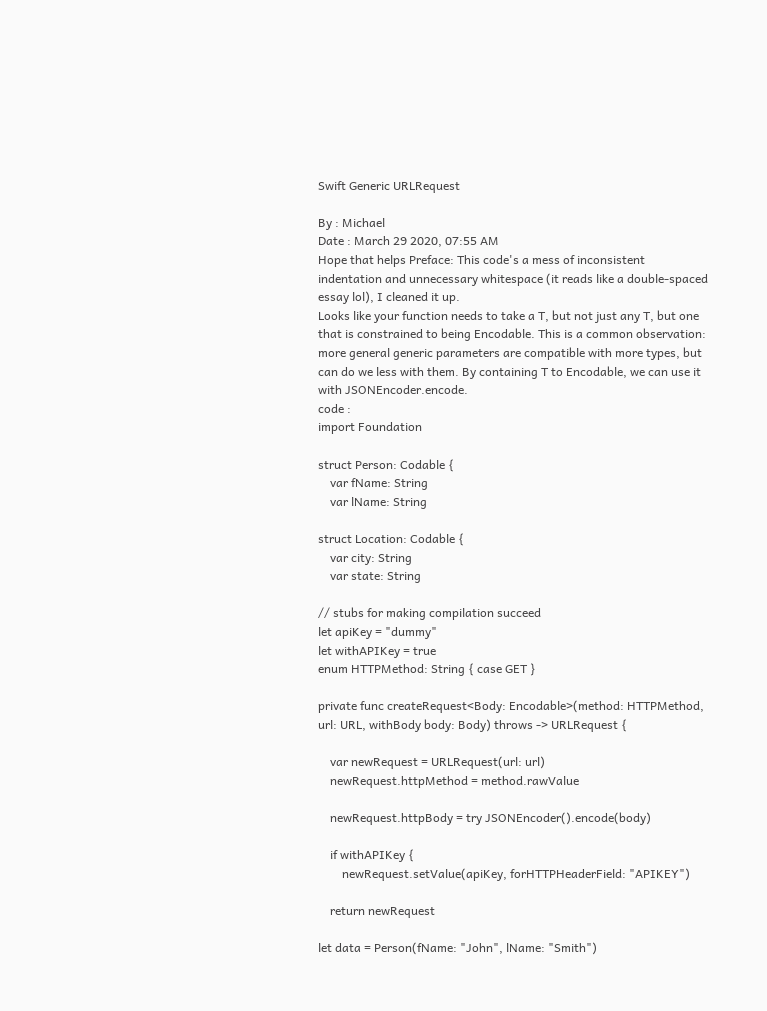Swift Generic URLRequest

By : Michael
Date : March 29 2020, 07:55 AM
Hope that helps Preface: This code's a mess of inconsistent indentation and unnecessary whitespace (it reads like a double-spaced essay lol), I cleaned it up.
Looks like your function needs to take a T, but not just any T, but one that is constrained to being Encodable. This is a common observation: more general generic parameters are compatible with more types, but can do we less with them. By containing T to Encodable, we can use it with JSONEncoder.encode.
code :
import Foundation

struct Person: Codable {
    var fName: String
    var lName: String

struct Location: Codable {
    var city: String
    var state: String

// stubs for making compilation succeed
let apiKey = "dummy"
let withAPIKey = true
enum HTTPMethod: String { case GET }

private func createRequest<Body: Encodable>(method: HTTPMethod, url: URL, withBody body: Body) throws -> URLRequest {

    var newRequest = URLRequest(url: url)
    newRequest.httpMethod = method.rawValue

    newRequest.httpBody = try JSONEncoder().encode(body)

    if withAPIKey {
        newRequest.setValue(apiKey, forHTTPHeaderField: "APIKEY")

    return newRequest

let data = Person(fName: "John", lName: "Smith")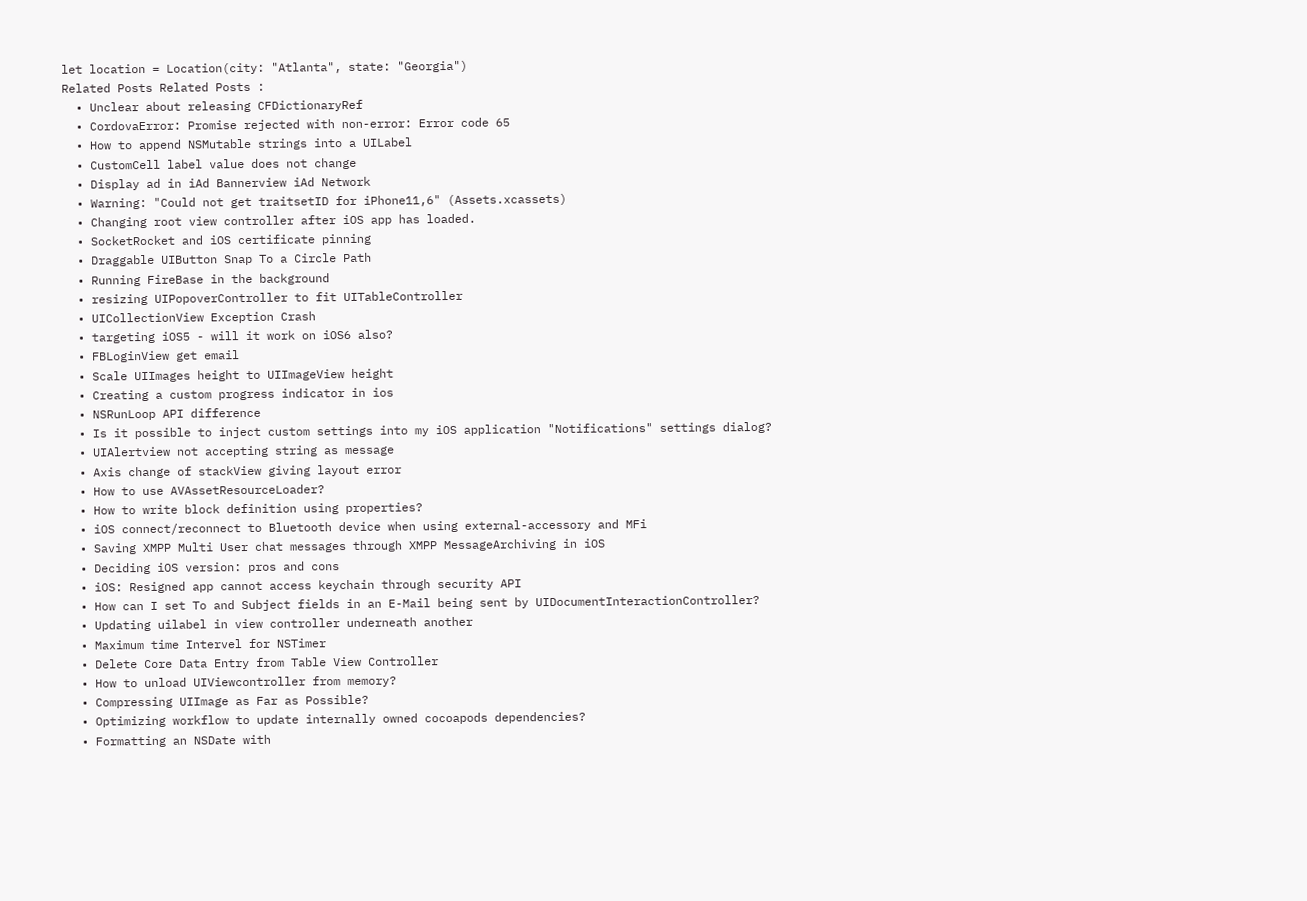let location = Location(city: "Atlanta", state: "Georgia")
Related Posts Related Posts :
  • Unclear about releasing CFDictionaryRef
  • CordovaError: Promise rejected with non-error: Error code 65
  • How to append NSMutable strings into a UILabel
  • CustomCell label value does not change
  • Display ad in iAd Bannerview iAd Network
  • Warning: "Could not get traitsetID for iPhone11,6" (Assets.xcassets)
  • Changing root view controller after iOS app has loaded.
  • SocketRocket and iOS certificate pinning
  • Draggable UIButton Snap To a Circle Path
  • Running FireBase in the background
  • resizing UIPopoverController to fit UITableController
  • UICollectionView Exception Crash
  • targeting iOS5 - will it work on iOS6 also?
  • FBLoginView get email
  • Scale UIImages height to UIImageView height
  • Creating a custom progress indicator in ios
  • NSRunLoop API difference
  • Is it possible to inject custom settings into my iOS application "Notifications" settings dialog?
  • UIAlertview not accepting string as message
  • Axis change of stackView giving layout error
  • How to use AVAssetResourceLoader?
  • How to write block definition using properties?
  • iOS connect/reconnect to Bluetooth device when using external-accessory and MFi
  • Saving XMPP Multi User chat messages through XMPP MessageArchiving in iOS
  • Deciding iOS version: pros and cons
  • iOS: Resigned app cannot access keychain through security API
  • How can I set To and Subject fields in an E-Mail being sent by UIDocumentInteractionController?
  • Updating uilabel in view controller underneath another
  • Maximum time Intervel for NSTimer
  • Delete Core Data Entry from Table View Controller
  • How to unload UIViewcontroller from memory?
  • Compressing UIImage as Far as Possible?
  • Optimizing workflow to update internally owned cocoapods dependencies?
  • Formatting an NSDate with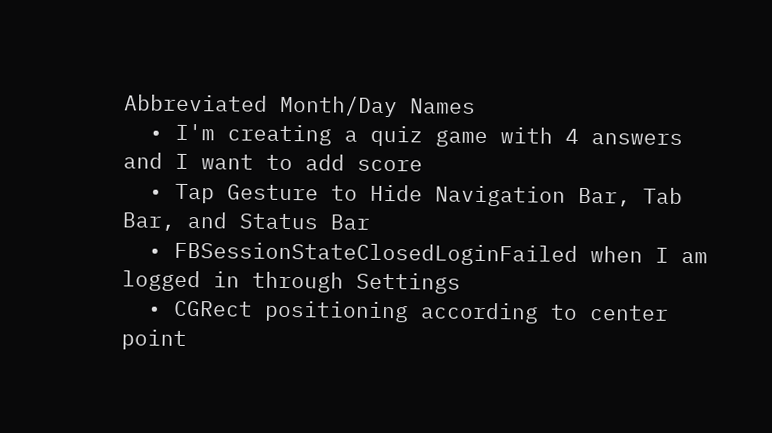Abbreviated Month/Day Names
  • I'm creating a quiz game with 4 answers and I want to add score
  • Tap Gesture to Hide Navigation Bar, Tab Bar, and Status Bar
  • FBSessionStateClosedLoginFailed when I am logged in through Settings
  • CGRect positioning according to center point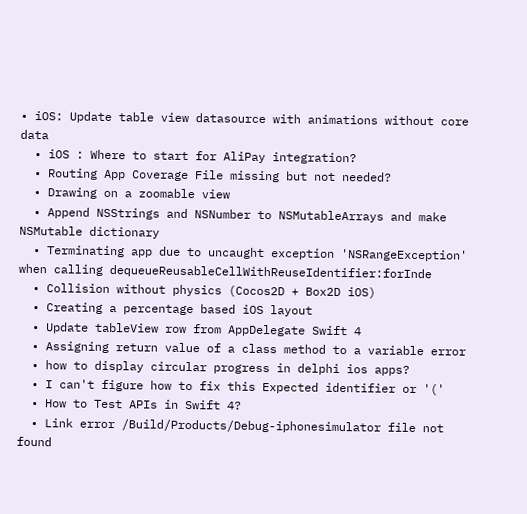• iOS: Update table view datasource with animations without core data
  • iOS : Where to start for AliPay integration?
  • Routing App Coverage File missing but not needed?
  • Drawing on a zoomable view
  • Append NSStrings and NSNumber to NSMutableArrays and make NSMutable dictionary
  • Terminating app due to uncaught exception 'NSRangeException' when calling dequeueReusableCellWithReuseIdentifier:forInde
  • Collision without physics (Cocos2D + Box2D iOS)
  • Creating a percentage based iOS layout
  • Update tableView row from AppDelegate Swift 4
  • Assigning return value of a class method to a variable error
  • how to display circular progress in delphi ios apps?
  • I can't figure how to fix this Expected identifier or '('
  • How to Test APIs in Swift 4?
  • Link error /Build/Products/Debug-iphonesimulator file not found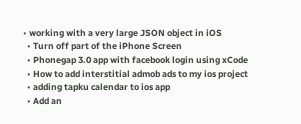• working with a very large JSON object in iOS
  • Turn off part of the iPhone Screen
  • Phonegap 3.0 app with facebook login using xCode
  • How to add interstitial admob ads to my ios project
  • adding tapku calendar to ios app
  • Add an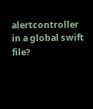alertcontroller in a global swift file?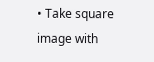• Take square image with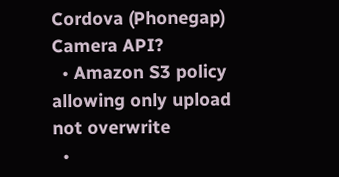Cordova (Phonegap) Camera API?
  • Amazon S3 policy allowing only upload not overwrite
  •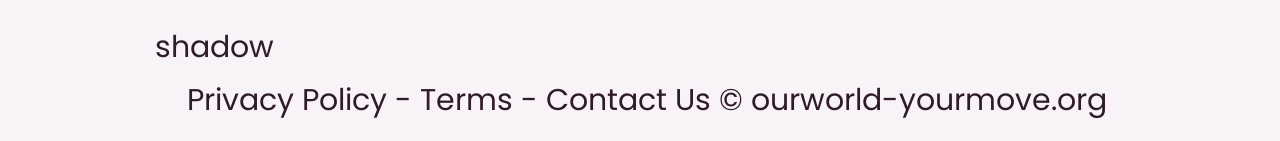shadow
    Privacy Policy - Terms - Contact Us © ourworld-yourmove.org